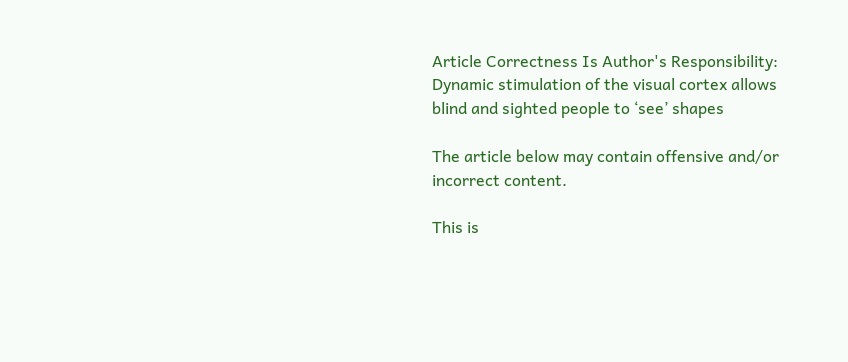Article Correctness Is Author's Responsibility: Dynamic stimulation of the visual cortex allows blind and sighted people to ‘see’ shapes

The article below may contain offensive and/or incorrect content.

This is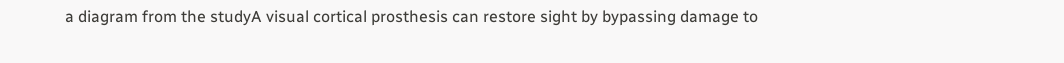a diagram from the studyA visual cortical prosthesis can restore sight by bypassing damage to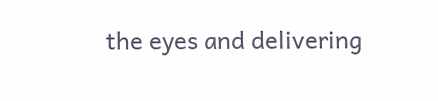the eyes and delivering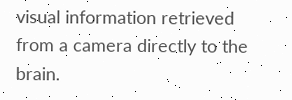visual information retrieved from a camera directly to the brain.